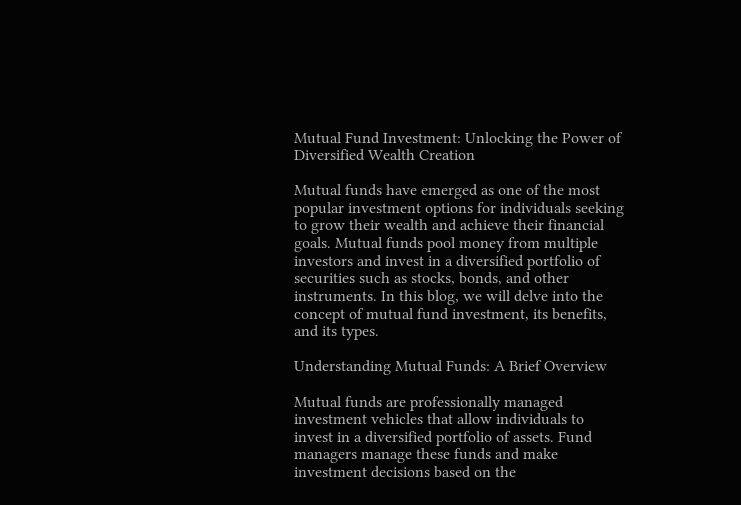Mutual Fund Investment: Unlocking the Power of Diversified Wealth Creation

Mutual funds have emerged as one of the most popular investment options for individuals seeking to grow their wealth and achieve their financial goals. Mutual funds pool money from multiple investors and invest in a diversified portfolio of securities such as stocks, bonds, and other instruments. In this blog, we will delve into the concept of mutual fund investment, its benefits, and its types.

Understanding Mutual Funds: A Brief Overview

Mutual funds are professionally managed investment vehicles that allow individuals to invest in a diversified portfolio of assets. Fund managers manage these funds and make investment decisions based on the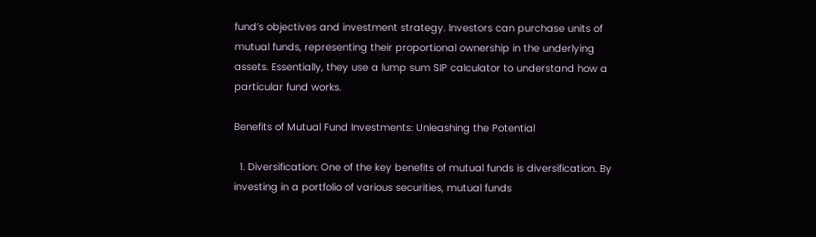fund’s objectives and investment strategy. Investors can purchase units of mutual funds, representing their proportional ownership in the underlying assets. Essentially, they use a lump sum SIP calculator to understand how a particular fund works.

Benefits of Mutual Fund Investments: Unleashing the Potential

  1. Diversification: One of the key benefits of mutual funds is diversification. By investing in a portfolio of various securities, mutual funds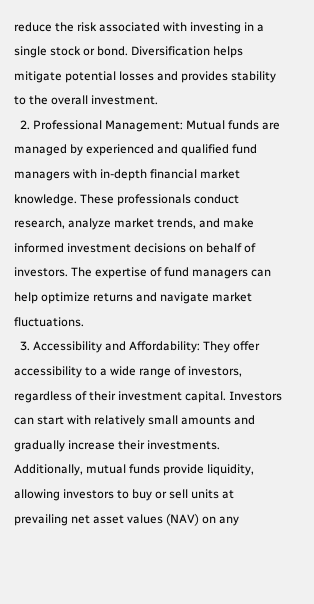reduce the risk associated with investing in a single stock or bond. Diversification helps mitigate potential losses and provides stability to the overall investment.
  2. Professional Management: Mutual funds are managed by experienced and qualified fund managers with in-depth financial market knowledge. These professionals conduct research, analyze market trends, and make informed investment decisions on behalf of investors. The expertise of fund managers can help optimize returns and navigate market fluctuations.
  3. Accessibility and Affordability: They offer accessibility to a wide range of investors, regardless of their investment capital. Investors can start with relatively small amounts and gradually increase their investments. Additionally, mutual funds provide liquidity, allowing investors to buy or sell units at prevailing net asset values (NAV) on any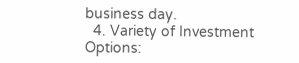business day.
  4. Variety of Investment Options: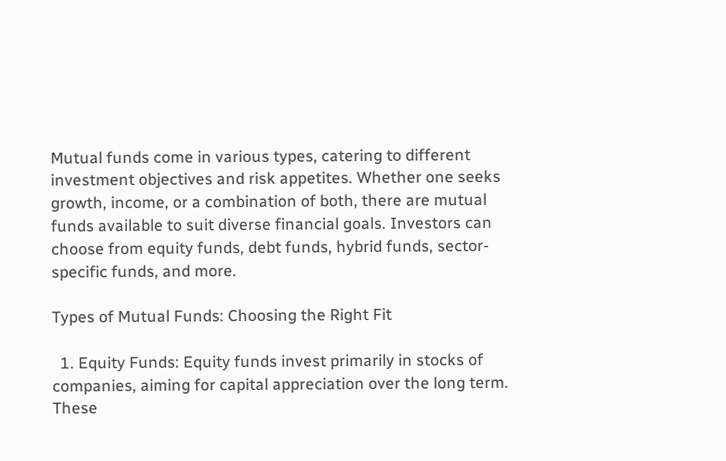Mutual funds come in various types, catering to different investment objectives and risk appetites. Whether one seeks growth, income, or a combination of both, there are mutual funds available to suit diverse financial goals. Investors can choose from equity funds, debt funds, hybrid funds, sector-specific funds, and more.

Types of Mutual Funds: Choosing the Right Fit

  1. Equity Funds: Equity funds invest primarily in stocks of companies, aiming for capital appreciation over the long term. These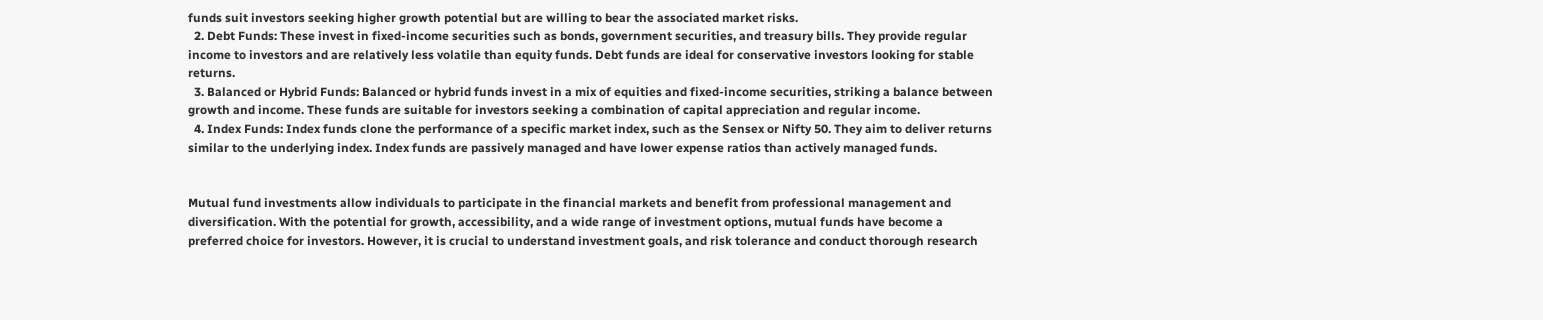funds suit investors seeking higher growth potential but are willing to bear the associated market risks.
  2. Debt Funds: These invest in fixed-income securities such as bonds, government securities, and treasury bills. They provide regular income to investors and are relatively less volatile than equity funds. Debt funds are ideal for conservative investors looking for stable returns.
  3. Balanced or Hybrid Funds: Balanced or hybrid funds invest in a mix of equities and fixed-income securities, striking a balance between growth and income. These funds are suitable for investors seeking a combination of capital appreciation and regular income.
  4. Index Funds: Index funds clone the performance of a specific market index, such as the Sensex or Nifty 50. They aim to deliver returns similar to the underlying index. Index funds are passively managed and have lower expense ratios than actively managed funds.


Mutual fund investments allow individuals to participate in the financial markets and benefit from professional management and diversification. With the potential for growth, accessibility, and a wide range of investment options, mutual funds have become a preferred choice for investors. However, it is crucial to understand investment goals, and risk tolerance and conduct thorough research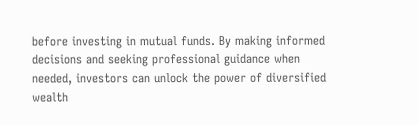before investing in mutual funds. By making informed decisions and seeking professional guidance when needed, investors can unlock the power of diversified wealth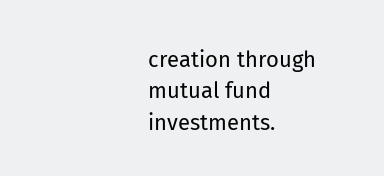creation through mutual fund investments.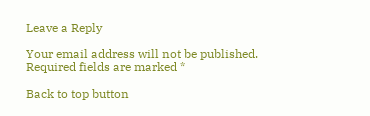Leave a Reply

Your email address will not be published. Required fields are marked *

Back to top button